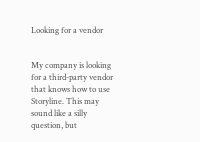Looking for a vendor


My company is looking for a third-party vendor that knows how to use Storyline. This may sound like a silly question, but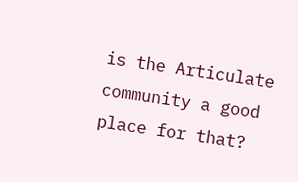is the Articulate community a good place for that?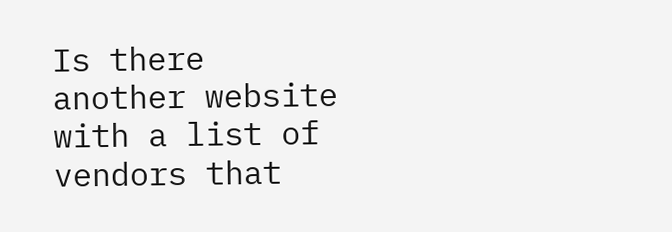Is there another website with a list of vendors that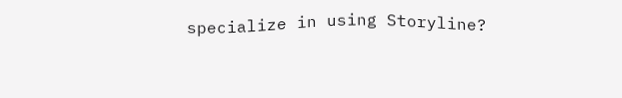specialize in using Storyline?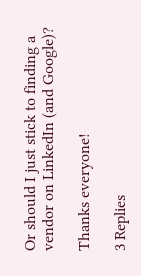Or should I just stick to finding a vendor on LinkedIn (and Google)?

Thanks everyone!

3 Replies